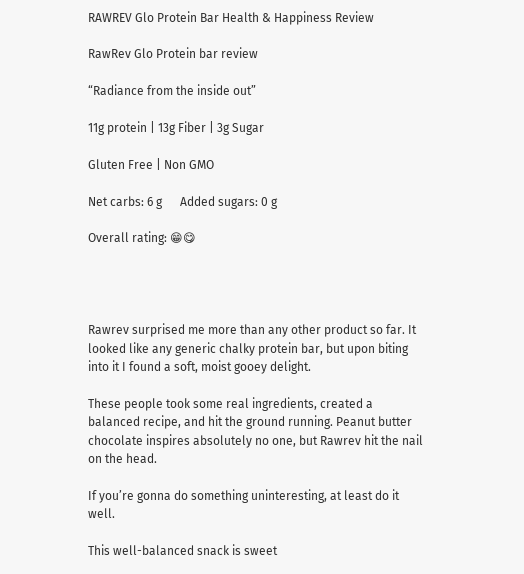RAWREV Glo Protein Bar Health & Happiness Review

RawRev Glo Protein bar review

“Radiance from the inside out”

11g protein | 13g Fiber | 3g Sugar

Gluten Free | Non GMO

Net carbs: 6 g      Added sugars: 0 g

Overall rating: 😁😋




Rawrev surprised me more than any other product so far. It looked like any generic chalky protein bar, but upon biting into it I found a soft, moist gooey delight.

These people took some real ingredients, created a balanced recipe, and hit the ground running. Peanut butter chocolate inspires absolutely no one, but Rawrev hit the nail on the head.

If you’re gonna do something uninteresting, at least do it well.

This well-balanced snack is sweet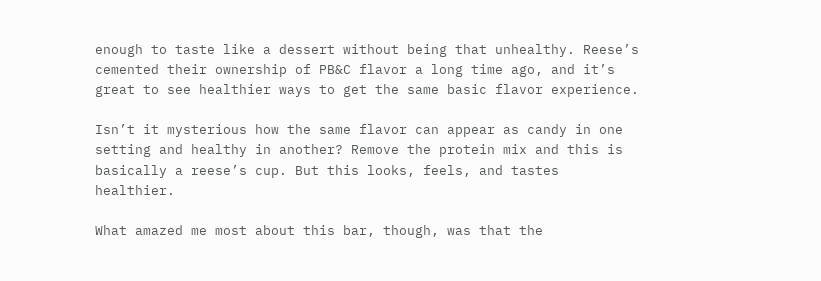enough to taste like a dessert without being that unhealthy. Reese’s cemented their ownership of PB&C flavor a long time ago, and it’s great to see healthier ways to get the same basic flavor experience.

Isn’t it mysterious how the same flavor can appear as candy in one setting and healthy in another? Remove the protein mix and this is basically a reese’s cup. But this looks, feels, and tastes healthier.

What amazed me most about this bar, though, was that the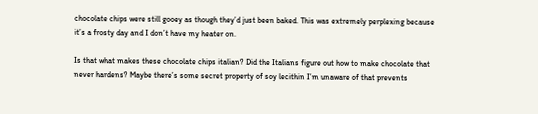chocolate chips were still gooey as though they’d just been baked. This was extremely perplexing because it’s a frosty day and I don’t have my heater on.

Is that what makes these chocolate chips italian? Did the Italians figure out how to make chocolate that never hardens? Maybe there’s some secret property of soy lecithin I’m unaware of that prevents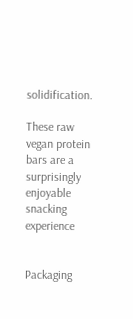solidification.

These raw vegan protein bars are a surprisingly enjoyable snacking experience


Packaging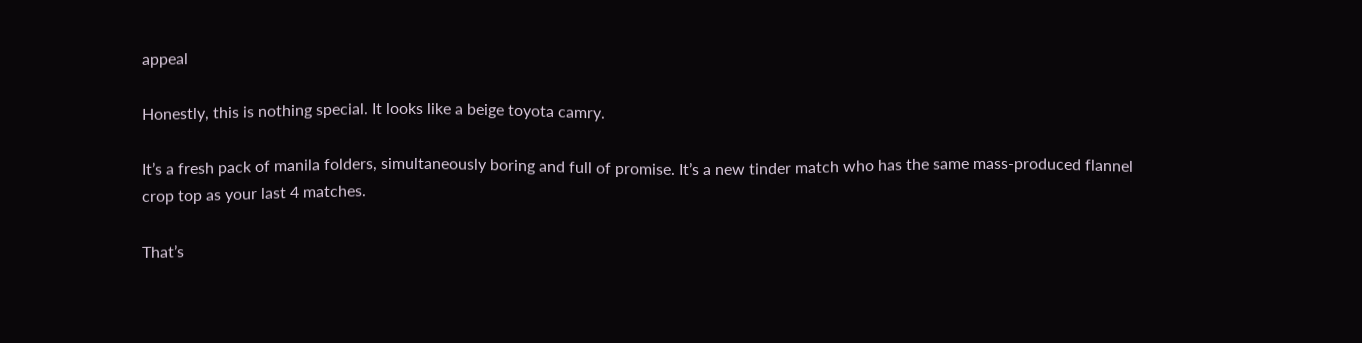appeal

Honestly, this is nothing special. It looks like a beige toyota camry.

It’s a fresh pack of manila folders, simultaneously boring and full of promise. It’s a new tinder match who has the same mass-produced flannel crop top as your last 4 matches.

That’s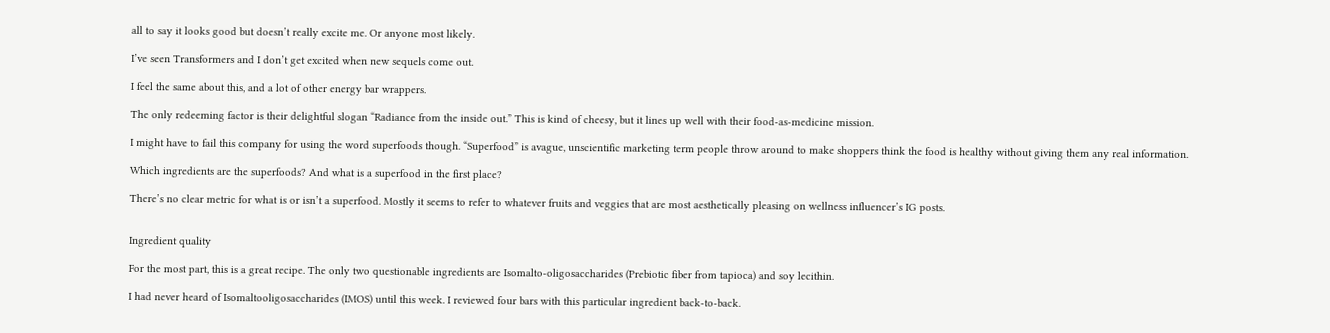all to say it looks good but doesn’t really excite me. Or anyone most likely.

I’ve seen Transformers and I don’t get excited when new sequels come out.

I feel the same about this, and a lot of other energy bar wrappers.

The only redeeming factor is their delightful slogan “Radiance from the inside out.” This is kind of cheesy, but it lines up well with their food-as-medicine mission.

I might have to fail this company for using the word superfoods though. “Superfood” is avague, unscientific marketing term people throw around to make shoppers think the food is healthy without giving them any real information.

Which ingredients are the superfoods? And what is a superfood in the first place?

There’s no clear metric for what is or isn’t a superfood. Mostly it seems to refer to whatever fruits and veggies that are most aesthetically pleasing on wellness influencer’s IG posts.


Ingredient quality

For the most part, this is a great recipe. The only two questionable ingredients are Isomalto-oligosaccharides (Prebiotic fiber from tapioca) and soy lecithin.

I had never heard of Isomaltooligosaccharides (IMOS) until this week. I reviewed four bars with this particular ingredient back-to-back.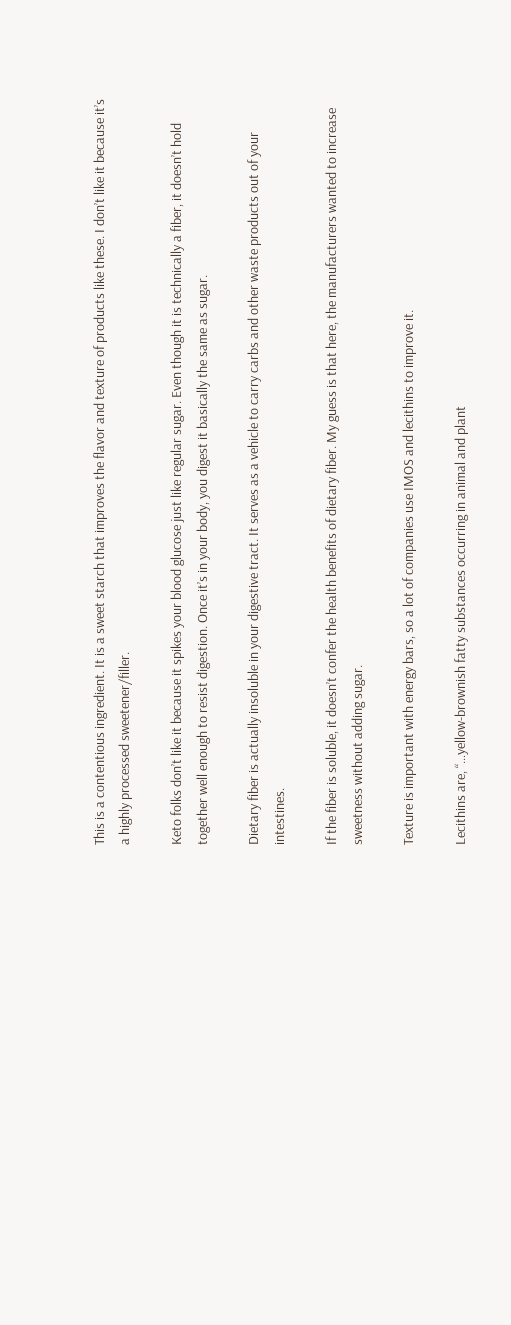This is a contentious ingredient. It is a sweet starch that improves the flavor and texture of products like these. I don’t like it because it’s a highly processed sweetener/filler.

Keto folks don’t like it because it spikes your blood glucose just like regular sugar. Even though it is technically a fiber, it doesn’t hold together well enough to resist digestion. Once it’s in your body, you digest it basically the same as sugar.

Dietary fiber is actually insoluble in your digestive tract. It serves as a vehicle to carry carbs and other waste products out of your intestines.

If the fiber is soluble, it doesn’t confer the health benefits of dietary fiber. My guess is that here, the manufacturers wanted to increase sweetness without adding sugar.

Texture is important with energy bars, so a lot of companies use IMOS and lecithins to improve it.

Lecithins are, “…yellow-brownish fatty substances occurring in animal and plant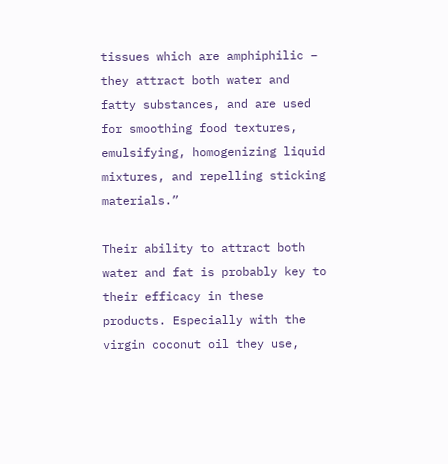tissues which are amphiphilic – they attract both water and fatty substances, and are used for smoothing food textures, emulsifying, homogenizing liquid mixtures, and repelling sticking materials.”

Their ability to attract both water and fat is probably key to their efficacy in these products. Especially with the virgin coconut oil they use,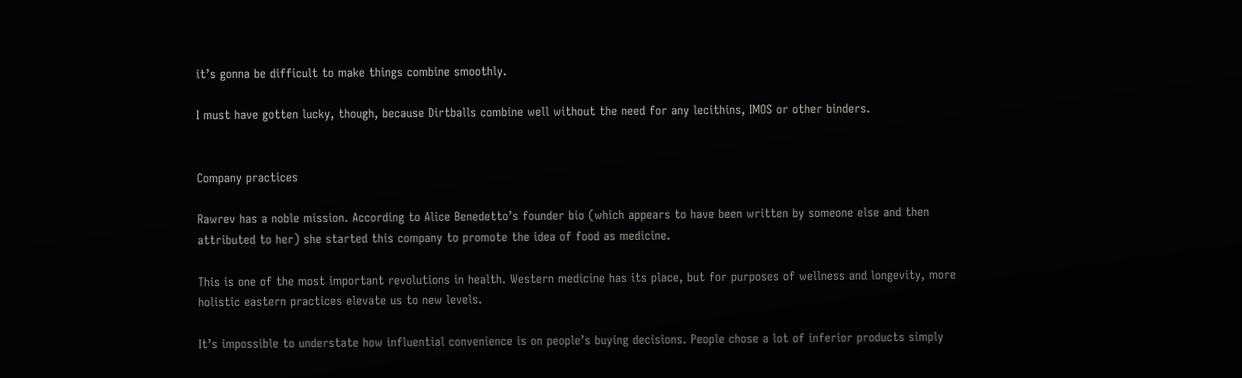it’s gonna be difficult to make things combine smoothly.

I must have gotten lucky, though, because Dirtballs combine well without the need for any lecithins, IMOS or other binders.


Company practices

Rawrev has a noble mission. According to Alice Benedetto’s founder bio (which appears to have been written by someone else and then attributed to her) she started this company to promote the idea of food as medicine.

This is one of the most important revolutions in health. Western medicine has its place, but for purposes of wellness and longevity, more holistic eastern practices elevate us to new levels.

It’s impossible to understate how influential convenience is on people’s buying decisions. People chose a lot of inferior products simply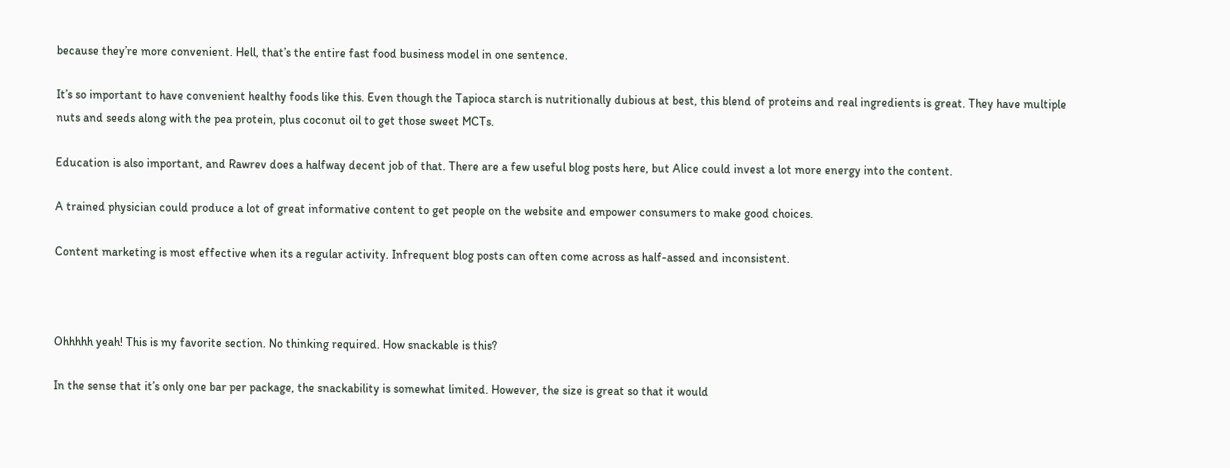because they’re more convenient. Hell, that’s the entire fast food business model in one sentence.

It’s so important to have convenient healthy foods like this. Even though the Tapioca starch is nutritionally dubious at best, this blend of proteins and real ingredients is great. They have multiple nuts and seeds along with the pea protein, plus coconut oil to get those sweet MCTs.

Education is also important, and Rawrev does a halfway decent job of that. There are a few useful blog posts here, but Alice could invest a lot more energy into the content.

A trained physician could produce a lot of great informative content to get people on the website and empower consumers to make good choices.

Content marketing is most effective when its a regular activity. Infrequent blog posts can often come across as half-assed and inconsistent.



Ohhhhh yeah! This is my favorite section. No thinking required. How snackable is this?

In the sense that it’s only one bar per package, the snackability is somewhat limited. However, the size is great so that it would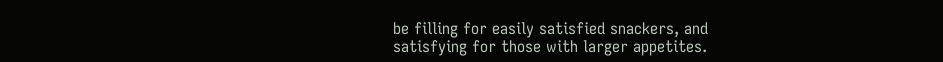be filling for easily satisfied snackers, and satisfying for those with larger appetites.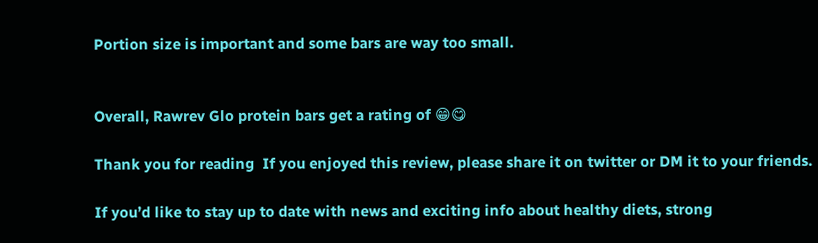Portion size is important and some bars are way too small.


Overall, Rawrev Glo protein bars get a rating of 😁😋

Thank you for reading  If you enjoyed this review, please share it on twitter or DM it to your friends.

If you’d like to stay up to date with news and exciting info about healthy diets, strong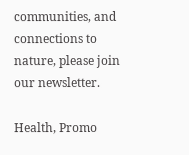communities, and connections to nature, please join our newsletter.

Health, Promo